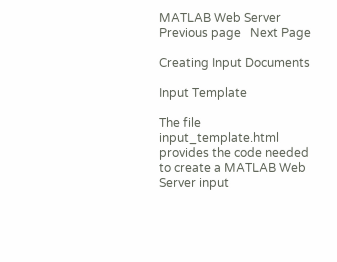MATLAB Web Server Previous page   Next Page

Creating Input Documents

Input Template

The file input_template.html provides the code needed to create a MATLAB Web Server input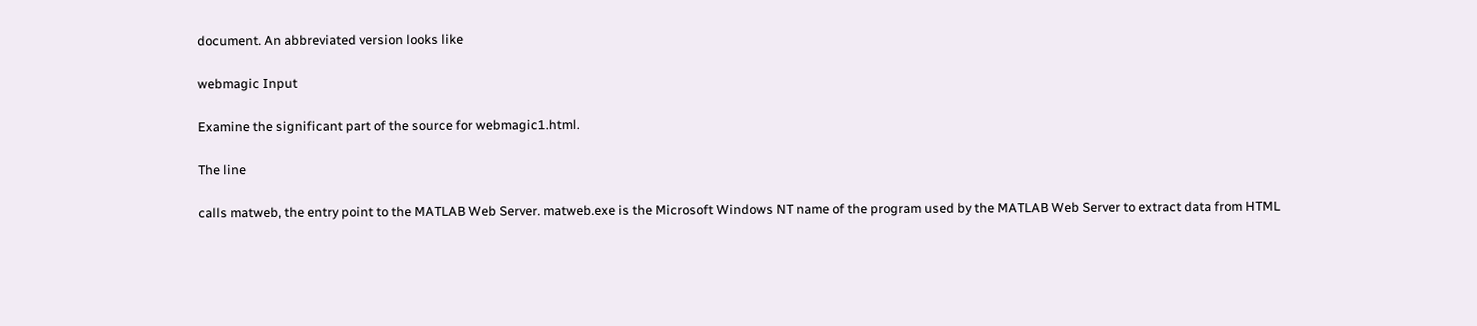document. An abbreviated version looks like

webmagic Input

Examine the significant part of the source for webmagic1.html.

The line

calls matweb, the entry point to the MATLAB Web Server. matweb.exe is the Microsoft Windows NT name of the program used by the MATLAB Web Server to extract data from HTML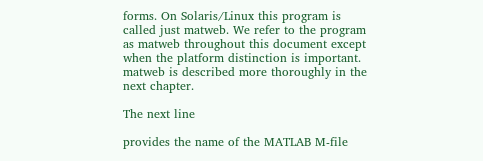forms. On Solaris/Linux this program is called just matweb. We refer to the program as matweb throughout this document except when the platform distinction is important. matweb is described more thoroughly in the next chapter.

The next line

provides the name of the MATLAB M-file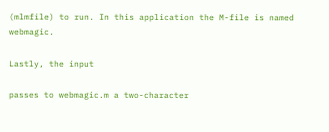(mlmfile) to run. In this application the M-file is named webmagic.

Lastly, the input

passes to webmagic.m a two-character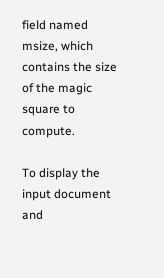field named msize, which contains the size of the magic square to compute.

To display the input document and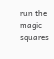run the magic squares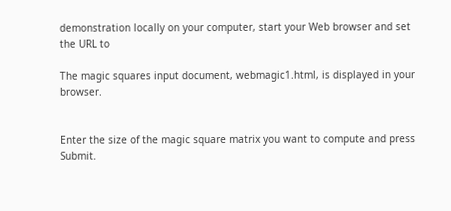demonstration locally on your computer, start your Web browser and set the URL to

The magic squares input document, webmagic1.html, is displayed in your browser.


Enter the size of the magic square matrix you want to compute and press Submit.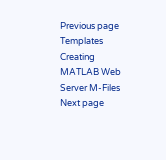Previous page  Templates Creating MATLAB Web Server M-Files Next page